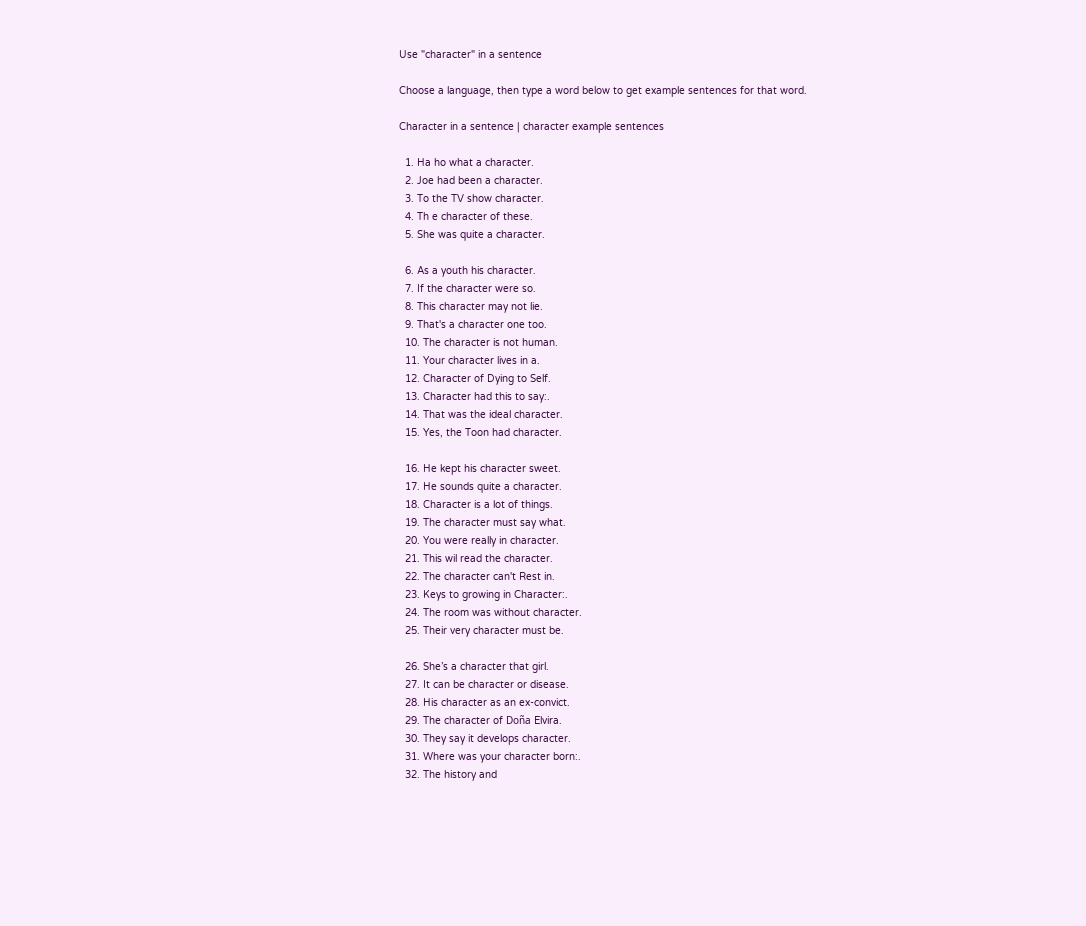Use "character" in a sentence

Choose a language, then type a word below to get example sentences for that word.

Character in a sentence | character example sentences

  1. Ha ho what a character.
  2. Joe had been a character.
  3. To the TV show character.
  4. Th e character of these.
  5. She was quite a character.

  6. As a youth his character.
  7. If the character were so.
  8. This character may not lie.
  9. That's a character one too.
  10. The character is not human.
  11. Your character lives in a.
  12. Character of Dying to Self.
  13. Character had this to say:.
  14. That was the ideal character.
  15. Yes, the Toon had character.

  16. He kept his character sweet.
  17. He sounds quite a character.
  18. Character is a lot of things.
  19. The character must say what.
  20. You were really in character.
  21. This wil read the character.
  22. The character can't Rest in.
  23. Keys to growing in Character:.
  24. The room was without character.
  25. Their very character must be.

  26. She’s a character that girl.
  27. It can be character or disease.
  28. His character as an ex-convict.
  29. The character of Doña Elvira.
  30. They say it develops character.
  31. Where was your character born:.
  32. The history and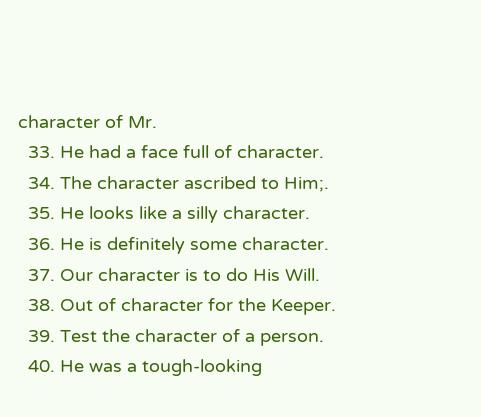character of Mr.
  33. He had a face full of character.
  34. The character ascribed to Him;.
  35. He looks like a silly character.
  36. He is definitely some character.
  37. Our character is to do His Will.
  38. Out of character for the Keeper.
  39. Test the character of a person.
  40. He was a tough-looking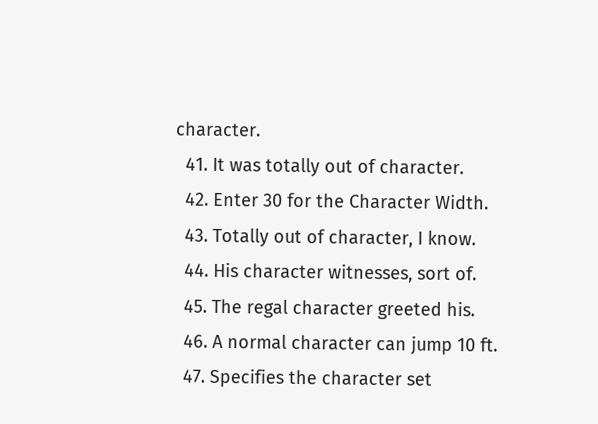character.
  41. It was totally out of character.
  42. Enter 30 for the Character Width.
  43. Totally out of character, I know.
  44. His character witnesses, sort of.
  45. The regal character greeted his.
  46. A normal character can jump 10 ft.
  47. Specifies the character set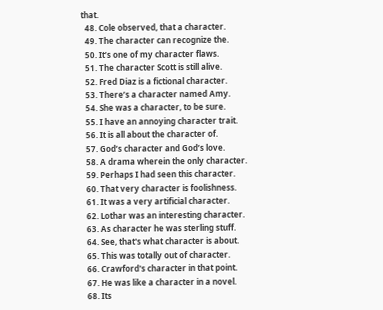that.
  48. Cole observed, that a character.
  49. The character can recognize the.
  50. It’s one of my character flaws.
  51. The character Scott is still alive.
  52. Fred Diaz is a fictional character.
  53. There’s a character named Amy.
  54. She was a character, to be sure.
  55. I have an annoying character trait.
  56. It is all about the character of.
  57. God’s character and God’s love.
  58. A drama wherein the only character.
  59. Perhaps I had seen this character.
  60. That very character is foolishness.
  61. It was a very artificial character.
  62. Lothar was an interesting character.
  63. As character he was sterling stuff.
  64. See, that's what character is about.
  65. This was totally out of character.
  66. Crawford's character in that point.
  67. He was like a character in a novel.
  68. Its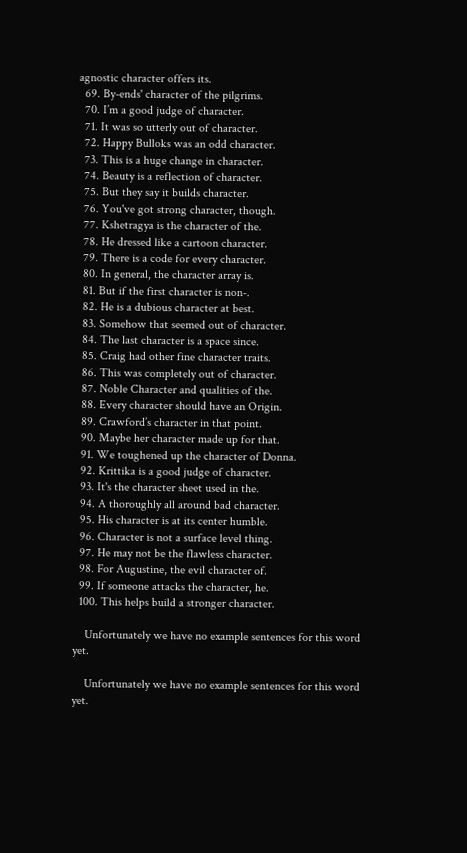agnostic character offers its.
  69. By-ends' character of the pilgrims.
  70. I’m a good judge of character.
  71. It was so utterly out of character.
  72. Happy Bulloks was an odd character.
  73. This is a huge change in character.
  74. Beauty is a reflection of character.
  75. But they say it builds character.
  76. You've got strong character, though.
  77. Kshetragya is the character of the.
  78. He dressed like a cartoon character.
  79. There is a code for every character.
  80. In general, the character array is.
  81. But if the first character is non-.
  82. He is a dubious character at best.
  83. Somehow that seemed out of character.
  84. The last character is a space since.
  85. Craig had other fine character traits.
  86. This was completely out of character.
  87. Noble Character and qualities of the.
  88. Every character should have an Origin.
  89. Crawford’s character in that point.
  90. Maybe her character made up for that.
  91. We toughened up the character of Donna.
  92. Krittika is a good judge of character.
  93. It's the character sheet used in the.
  94. A thoroughly all around bad character.
  95. His character is at its center humble.
  96. Character is not a surface level thing.
  97. He may not be the flawless character.
  98. For Augustine, the evil character of.
  99. If someone attacks the character, he.
  100. This helps build a stronger character.

    Unfortunately we have no example sentences for this word yet.

    Unfortunately we have no example sentences for this word yet.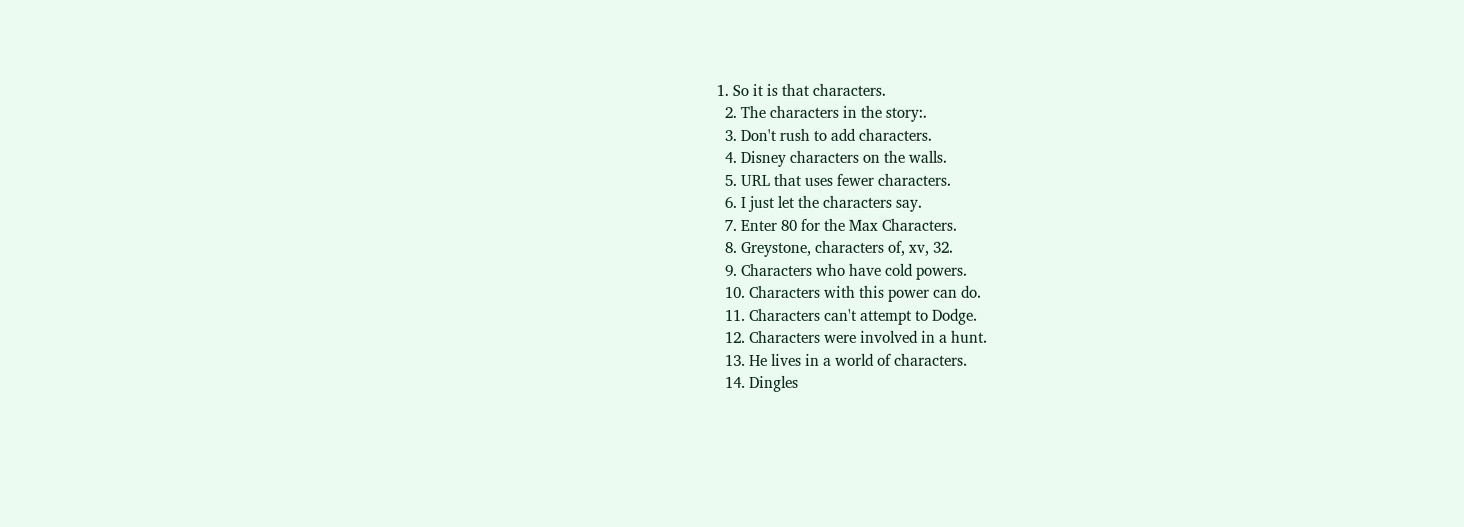1. So it is that characters.
  2. The characters in the story:.
  3. Don't rush to add characters.
  4. Disney characters on the walls.
  5. URL that uses fewer characters.
  6. I just let the characters say.
  7. Enter 80 for the Max Characters.
  8. Greystone, characters of, xv, 32.
  9. Characters who have cold powers.
  10. Characters with this power can do.
  11. Characters can't attempt to Dodge.
  12. Characters were involved in a hunt.
  13. He lives in a world of characters.
  14. Dingles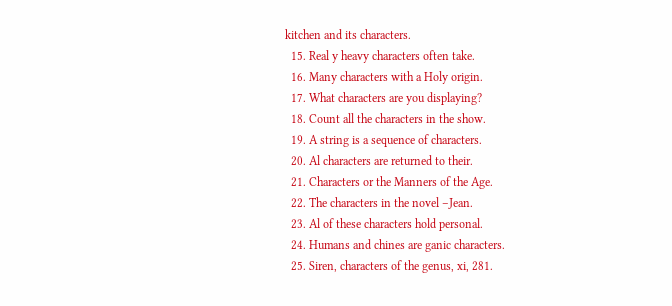kitchen and its characters.
  15. Real y heavy characters often take.
  16. Many characters with a Holy origin.
  17. What characters are you displaying?
  18. Count all the characters in the show.
  19. A string is a sequence of characters.
  20. Al characters are returned to their.
  21. Characters or the Manners of the Age.
  22. The characters in the novel –Jean.
  23. Al of these characters hold personal.
  24. Humans and chines are ganic characters.
  25. Siren, characters of the genus, xi, 281.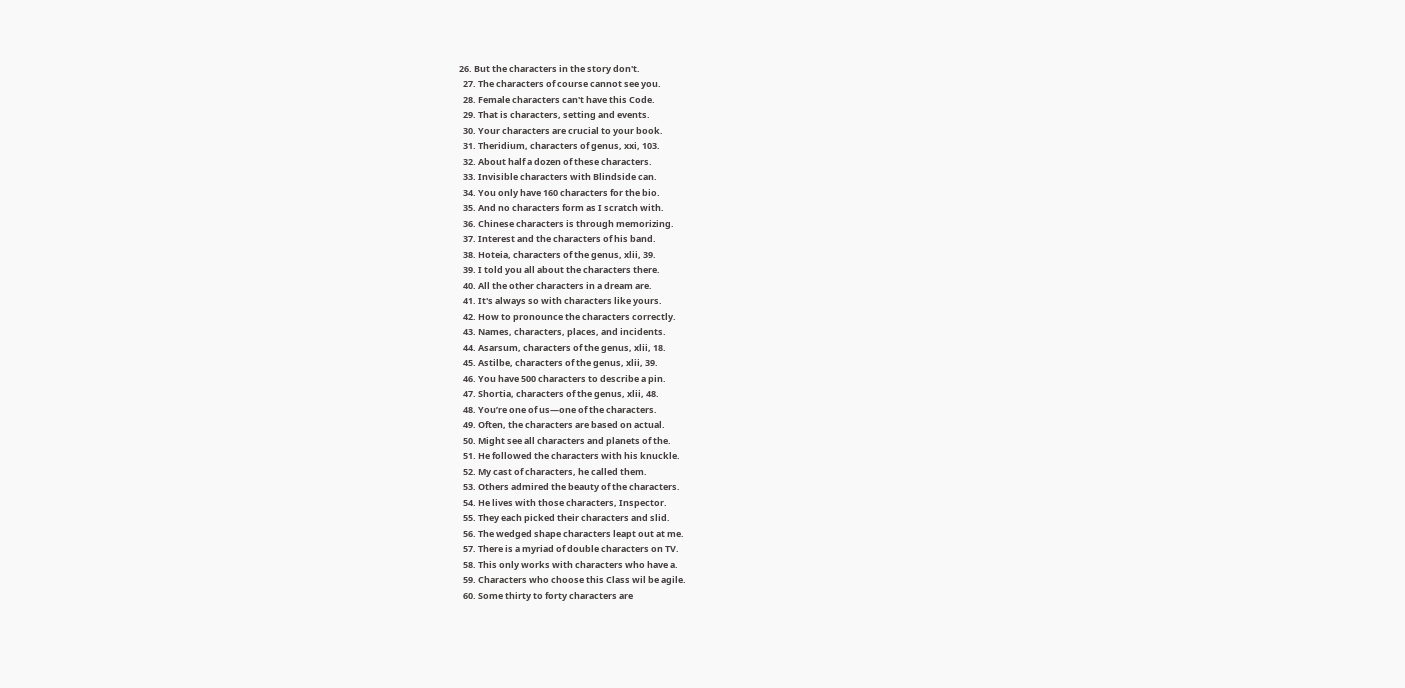26. But the characters in the story don't.
  27. The characters of course cannot see you.
  28. Female characters can't have this Code.
  29. That is characters, setting and events.
  30. Your characters are crucial to your book.
  31. Theridium, characters of genus, xxi, 103.
  32. About half a dozen of these characters.
  33. Invisible characters with Blindside can.
  34. You only have 160 characters for the bio.
  35. And no characters form as I scratch with.
  36. Chinese characters is through memorizing.
  37. Interest and the characters of his band.
  38. Hoteia, characters of the genus, xlii, 39.
  39. I told you all about the characters there.
  40. All the other characters in a dream are.
  41. It's always so with characters like yours.
  42. How to pronounce the characters correctly.
  43. Names, characters, places, and incidents.
  44. Asarsum, characters of the genus, xlii, 18.
  45. Astilbe, characters of the genus, xlii, 39.
  46. You have 500 characters to describe a pin.
  47. Shortia, characters of the genus, xlii, 48.
  48. You’re one of us—one of the characters.
  49. Often, the characters are based on actual.
  50. Might see all characters and planets of the.
  51. He followed the characters with his knuckle.
  52. My cast of characters, he called them.
  53. Others admired the beauty of the characters.
  54. He lives with those characters, Inspector.
  55. They each picked their characters and slid.
  56. The wedged shape characters leapt out at me.
  57. There is a myriad of double characters on TV.
  58. This only works with characters who have a.
  59. Characters who choose this Class wil be agile.
  60. Some thirty to forty characters are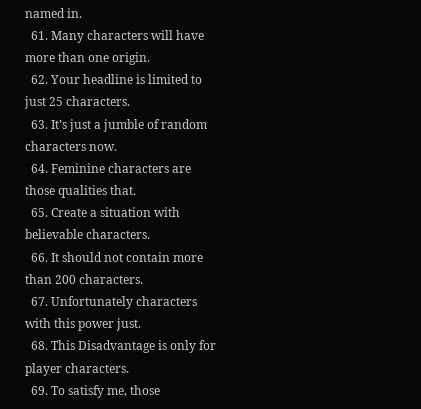named in.
  61. Many characters will have more than one origin.
  62. Your headline is limited to just 25 characters.
  63. It’s just a jumble of random characters now.
  64. Feminine characters are those qualities that.
  65. Create a situation with believable characters.
  66. It should not contain more than 200 characters.
  67. Unfortunately characters with this power just.
  68. This Disadvantage is only for player characters.
  69. To satisfy me, those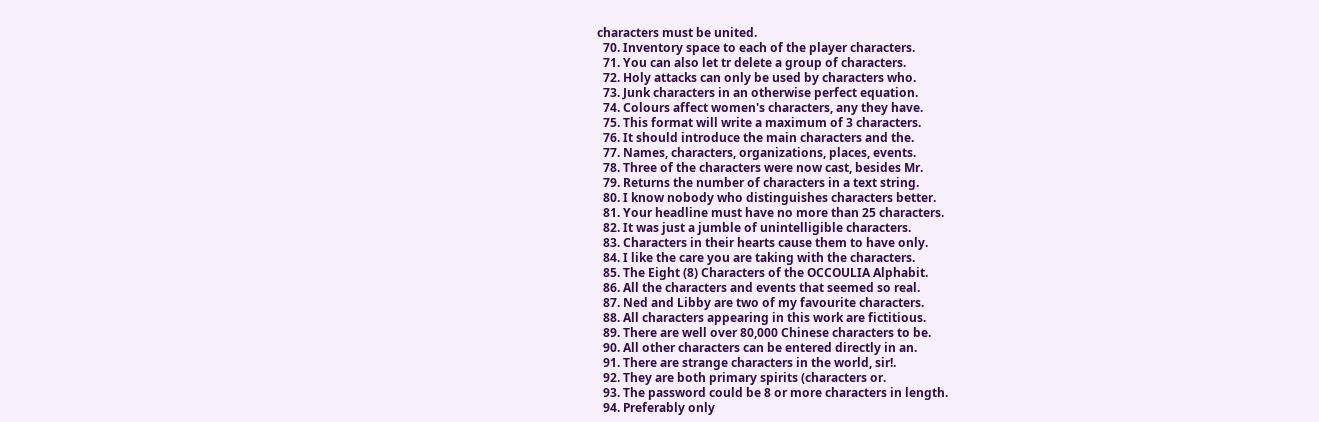characters must be united.
  70. Inventory space to each of the player characters.
  71. You can also let tr delete a group of characters.
  72. Holy attacks can only be used by characters who.
  73. Junk characters in an otherwise perfect equation.
  74. Colours affect women's characters, any they have.
  75. This format will write a maximum of 3 characters.
  76. It should introduce the main characters and the.
  77. Names, characters, organizations, places, events.
  78. Three of the characters were now cast, besides Mr.
  79. Returns the number of characters in a text string.
  80. I know nobody who distinguishes characters better.
  81. Your headline must have no more than 25 characters.
  82. It was just a jumble of unintelligible characters.
  83. Characters in their hearts cause them to have only.
  84. I like the care you are taking with the characters.
  85. The Eight (8) Characters of the OCCOULIA Alphabit.
  86. All the characters and events that seemed so real.
  87. Ned and Libby are two of my favourite characters.
  88. All characters appearing in this work are fictitious.
  89. There are well over 80,000 Chinese characters to be.
  90. All other characters can be entered directly in an.
  91. There are strange characters in the world, sir!.
  92. They are both primary spirits (characters or.
  93. The password could be 8 or more characters in length.
  94. Preferably only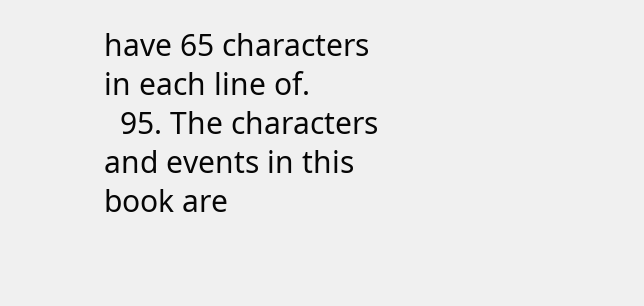have 65 characters in each line of.
  95. The characters and events in this book are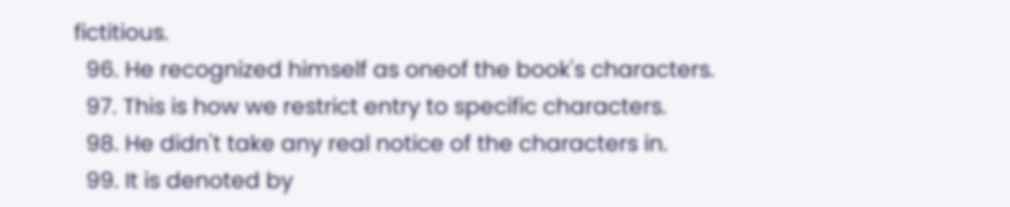fictitious.
  96. He recognized himself as oneof the book's characters.
  97. This is how we restrict entry to specific characters.
  98. He didn't take any real notice of the characters in.
  99. It is denoted by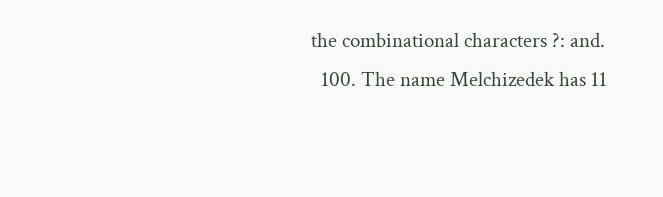the combinational characters ?: and.
  100. The name Melchizedek has 11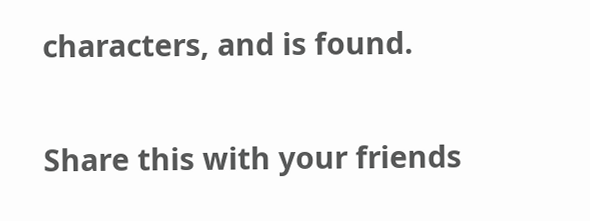characters, and is found.

Share this with your friends